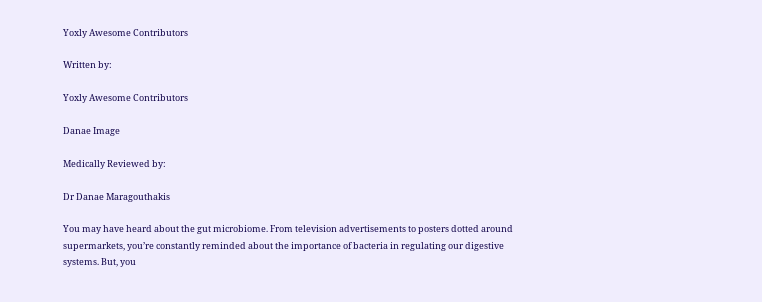Yoxly Awesome Contributors

Written by:

Yoxly Awesome Contributors

Danae Image

Medically Reviewed by:

Dr Danae Maragouthakis

You may have heard about the gut microbiome. From television advertisements to posters dotted around supermarkets, you’re constantly reminded about the importance of bacteria in regulating our digestive systems. But, you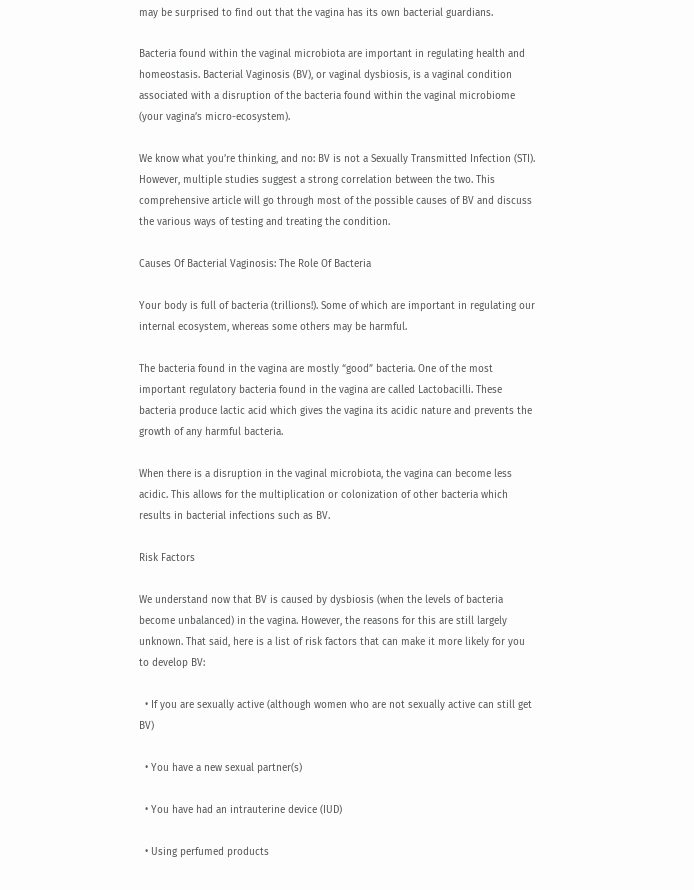may be surprised to find out that the vagina has its own bacterial guardians.

Bacteria found within the vaginal microbiota are important in regulating health and homeostasis. Bacterial Vaginosis (BV), or vaginal dysbiosis, is a vaginal condition associated with a disruption of the bacteria found within the vaginal microbiome (your vagina’s micro-ecosystem).

We know what you’re thinking, and no: BV is not a Sexually Transmitted Infection (STI). However, multiple studies suggest a strong correlation between the two. This comprehensive article will go through most of the possible causes of BV and discuss the various ways of testing and treating the condition.

Causes Of Bacterial Vaginosis: The Role Of Bacteria

Your body is full of bacteria (trillions!). Some of which are important in regulating our internal ecosystem, whereas some others may be harmful.

The bacteria found in the vagina are mostly “good” bacteria. One of the most important regulatory bacteria found in the vagina are called Lactobacilli. These bacteria produce lactic acid which gives the vagina its acidic nature and prevents the growth of any harmful bacteria.

When there is a disruption in the vaginal microbiota, the vagina can become less acidic. This allows for the multiplication or colonization of other bacteria which results in bacterial infections such as BV.

Risk Factors

We understand now that BV is caused by dysbiosis (when the levels of bacteria become unbalanced) in the vagina. However, the reasons for this are still largely unknown. That said, here is a list of risk factors that can make it more likely for you to develop BV:

  • If you are sexually active (although women who are not sexually active can still get BV)

  • You have a new sexual partner(s)

  • You have had an intrauterine device (IUD)

  • Using perfumed products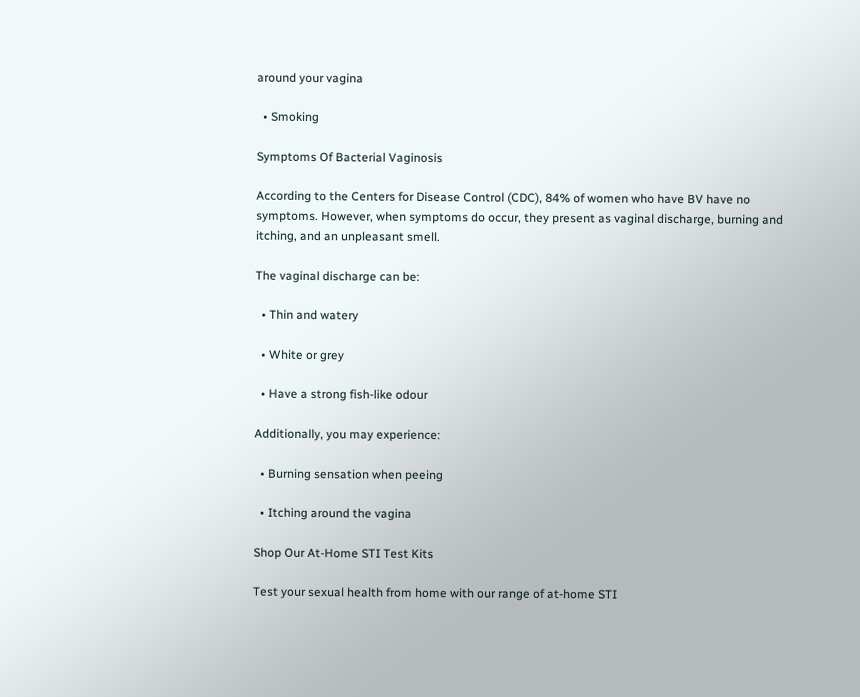around your vagina

  • Smoking

Symptoms Of Bacterial Vaginosis

According to the Centers for Disease Control (CDC), 84% of women who have BV have no symptoms. However, when symptoms do occur, they present as vaginal discharge, burning and itching, and an unpleasant smell.

The vaginal discharge can be:

  • Thin and watery

  • White or grey

  • Have a strong fish-like odour

Additionally, you may experience:

  • Burning sensation when peeing

  • Itching around the vagina

Shop Our At-Home STI Test Kits

Test your sexual health from home with our range of at-home STI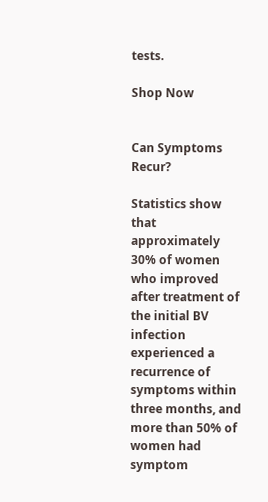tests.

Shop Now


Can Symptoms Recur?

Statistics show that approximately 30% of women who improved after treatment of the initial BV infection experienced a recurrence of symptoms within three months, and more than 50% of women had symptom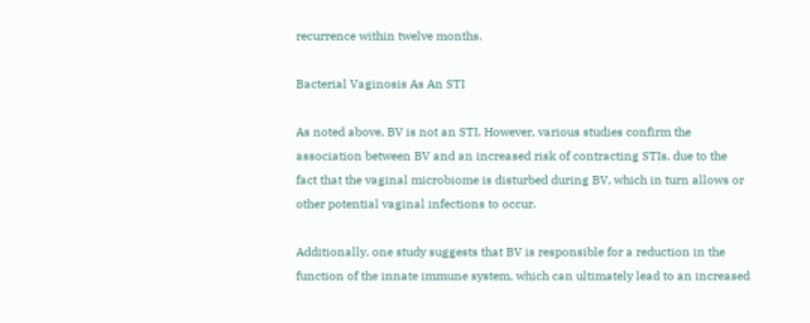recurrence within twelve months.

Bacterial Vaginosis As An STI

As noted above, BV is not an STI. However, various studies confirm the association between BV and an increased risk of contracting STIs, due to the fact that the vaginal microbiome is disturbed during BV, which in turn allows or other potential vaginal infections to occur.

Additionally, one study suggests that BV is responsible for a reduction in the function of the innate immune system, which can ultimately lead to an increased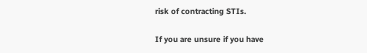risk of contracting STIs.

If you are unsure if you have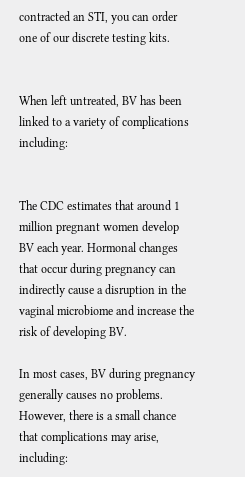contracted an STI, you can order one of our discrete testing kits.


When left untreated, BV has been linked to a variety of complications including:


The CDC estimates that around 1 million pregnant women develop BV each year. Hormonal changes that occur during pregnancy can indirectly cause a disruption in the vaginal microbiome and increase the risk of developing BV.

In most cases, BV during pregnancy generally causes no problems. However, there is a small chance that complications may arise, including: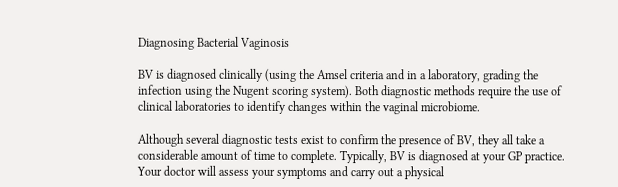Diagnosing Bacterial Vaginosis

BV is diagnosed clinically (using the Amsel criteria and in a laboratory, grading the infection using the Nugent scoring system). Both diagnostic methods require the use of clinical laboratories to identify changes within the vaginal microbiome.

Although several diagnostic tests exist to confirm the presence of BV, they all take a considerable amount of time to complete. Typically, BV is diagnosed at your GP practice. Your doctor will assess your symptoms and carry out a physical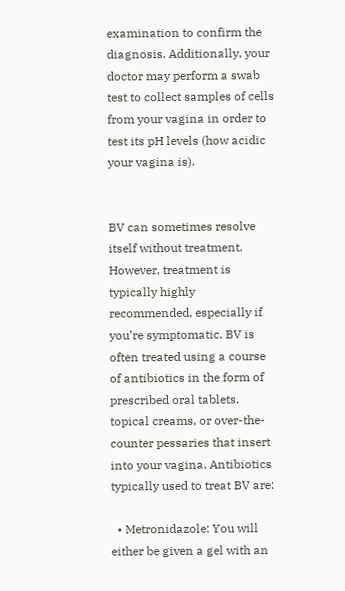examination to confirm the diagnosis. Additionally, your doctor may perform a swab test to collect samples of cells from your vagina in order to test its pH levels (how acidic your vagina is).


BV can sometimes resolve itself without treatment. However, treatment is typically highly recommended, especially if you’re symptomatic. BV is often treated using a course of antibiotics in the form of prescribed oral tablets, topical creams, or over-the-counter pessaries that insert into your vagina. Antibiotics typically used to treat BV are:

  • Metronidazole: You will either be given a gel with an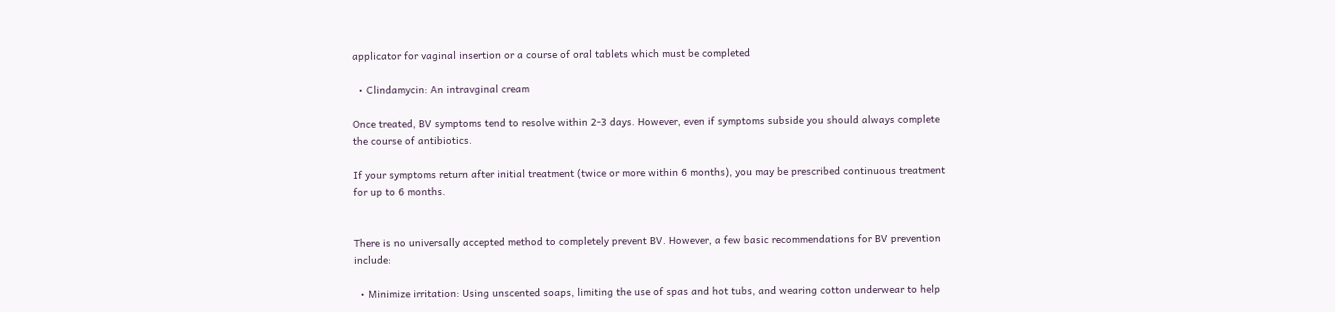applicator for vaginal insertion or a course of oral tablets which must be completed

  • Clindamycin: An intravginal cream

Once treated, BV symptoms tend to resolve within 2-3 days. However, even if symptoms subside you should always complete the course of antibiotics.

If your symptoms return after initial treatment (twice or more within 6 months), you may be prescribed continuous treatment for up to 6 months.


There is no universally accepted method to completely prevent BV. However, a few basic recommendations for BV prevention include:

  • Minimize irritation: Using unscented soaps, limiting the use of spas and hot tubs, and wearing cotton underwear to help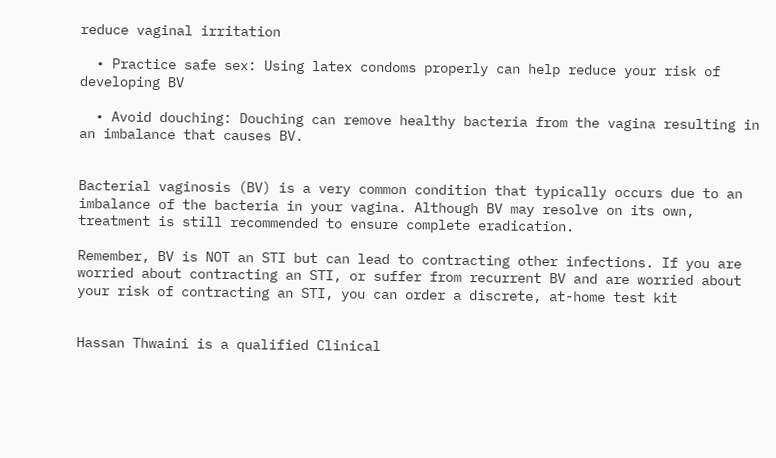reduce vaginal irritation

  • Practice safe sex: Using latex condoms properly can help reduce your risk of developing BV

  • Avoid douching: Douching can remove healthy bacteria from the vagina resulting in an imbalance that causes BV.


Bacterial vaginosis (BV) is a very common condition that typically occurs due to an imbalance of the bacteria in your vagina. Although BV may resolve on its own, treatment is still recommended to ensure complete eradication.

Remember, BV is NOT an STI but can lead to contracting other infections. If you are worried about contracting an STI, or suffer from recurrent BV and are worried about your risk of contracting an STI, you can order a discrete, at-home test kit


Hassan Thwaini is a qualified Clinical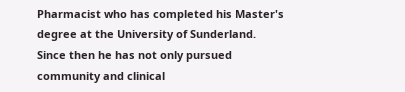Pharmacist who has completed his Master's degree at the University of Sunderland. Since then he has not only pursued community and clinical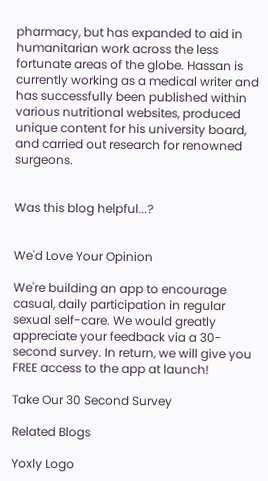pharmacy, but has expanded to aid in humanitarian work across the less fortunate areas of the globe. Hassan is currently working as a medical writer and has successfully been published within various nutritional websites, produced unique content for his university board, and carried out research for renowned surgeons.


Was this blog helpful...?


We'd Love Your Opinion

We're building an app to encourage casual, daily participation in regular sexual self-care. We would greatly appreciate your feedback via a 30-second survey. In return, we will give you FREE access to the app at launch!

Take Our 30 Second Survey

Related Blogs

Yoxly Logo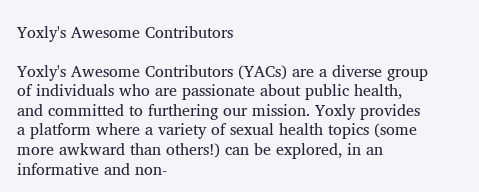Yoxly's Awesome Contributors

Yoxly's Awesome Contributors (YACs) are a diverse group of individuals who are passionate about public health, and committed to furthering our mission. Yoxly provides a platform where a variety of sexual health topics (some more awkward than others!) can be explored, in an informative and non-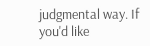judgmental way. If you'd like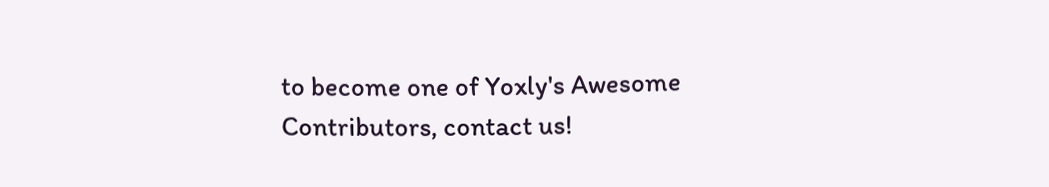to become one of Yoxly's Awesome Contributors, contact us!